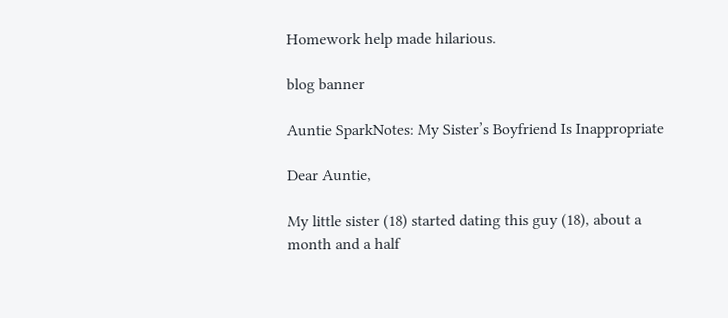Homework help made hilarious.

blog banner

Auntie SparkNotes: My Sister’s Boyfriend Is Inappropriate

Dear Auntie,

My little sister (18) started dating this guy (18), about a month and a half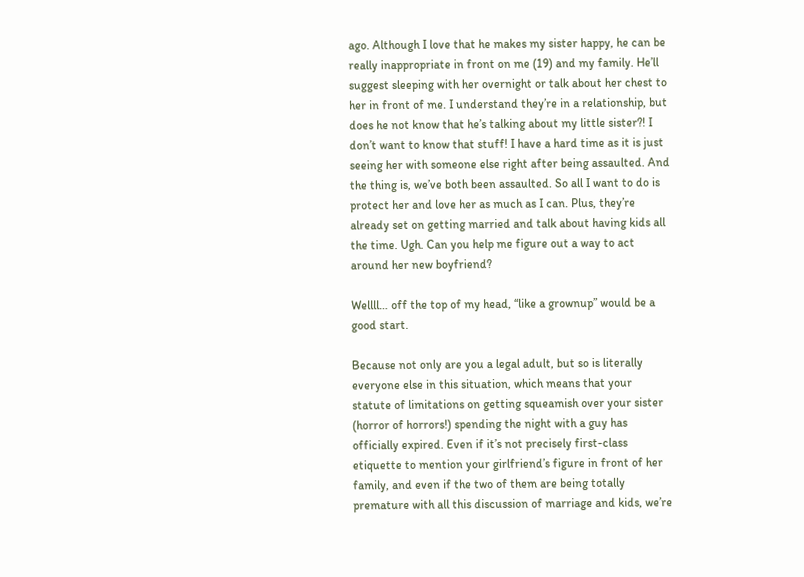ago. Although I love that he makes my sister happy, he can be really inappropriate in front on me (19) and my family. He’ll suggest sleeping with her overnight or talk about her chest to her in front of me. I understand they’re in a relationship, but does he not know that he’s talking about my little sister?! I don’t want to know that stuff! I have a hard time as it is just seeing her with someone else right after being assaulted. And the thing is, we’ve both been assaulted. So all I want to do is protect her and love her as much as I can. Plus, they’re already set on getting married and talk about having kids all the time. Ugh. Can you help me figure out a way to act around her new boyfriend?

Wellll… off the top of my head, “like a grownup” would be a good start.

Because not only are you a legal adult, but so is literally everyone else in this situation, which means that your statute of limitations on getting squeamish over your sister (horror of horrors!) spending the night with a guy has officially expired. Even if it’s not precisely first-class etiquette to mention your girlfriend’s figure in front of her family, and even if the two of them are being totally premature with all this discussion of marriage and kids, we’re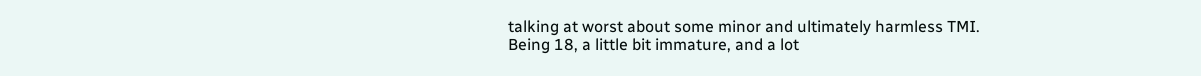talking at worst about some minor and ultimately harmless TMI. Being 18, a little bit immature, and a lot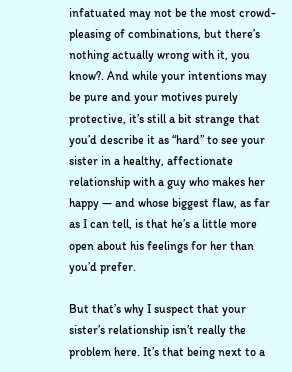infatuated may not be the most crowd-pleasing of combinations, but there’s nothing actually wrong with it, you know?. And while your intentions may be pure and your motives purely protective, it’s still a bit strange that you’d describe it as “hard” to see your sister in a healthy, affectionate relationship with a guy who makes her happy — and whose biggest flaw, as far as I can tell, is that he’s a little more open about his feelings for her than you’d prefer.

But that’s why I suspect that your sister’s relationship isn’t really the problem here. It’s that being next to a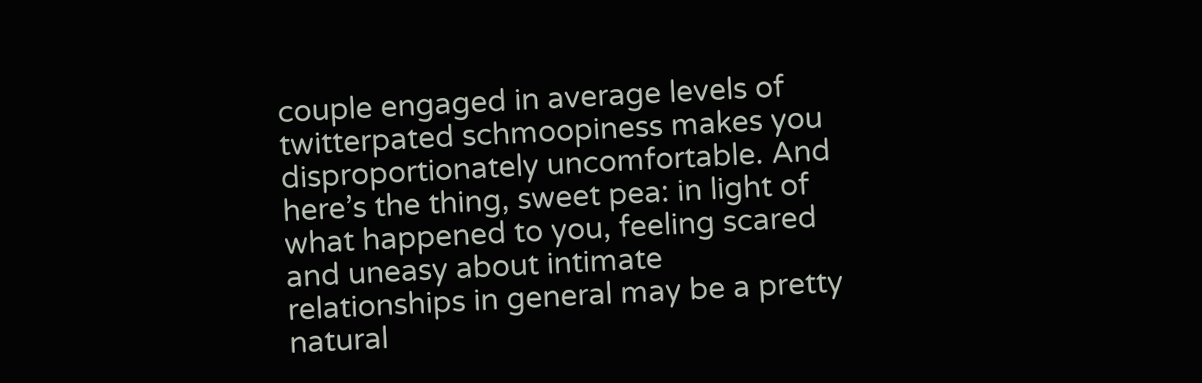couple engaged in average levels of twitterpated schmoopiness makes you disproportionately uncomfortable. And here’s the thing, sweet pea: in light of what happened to you, feeling scared and uneasy about intimate relationships in general may be a pretty natural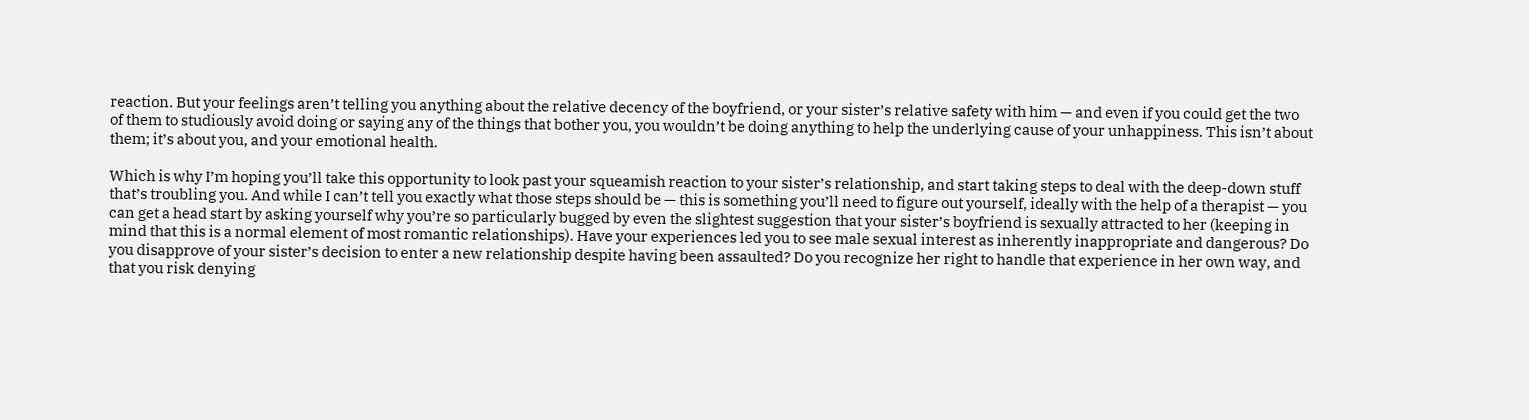reaction. But your feelings aren’t telling you anything about the relative decency of the boyfriend, or your sister’s relative safety with him — and even if you could get the two of them to studiously avoid doing or saying any of the things that bother you, you wouldn’t be doing anything to help the underlying cause of your unhappiness. This isn’t about them; it’s about you, and your emotional health.

Which is why I’m hoping you’ll take this opportunity to look past your squeamish reaction to your sister’s relationship, and start taking steps to deal with the deep-down stuff that’s troubling you. And while I can’t tell you exactly what those steps should be — this is something you’ll need to figure out yourself, ideally with the help of a therapist — you can get a head start by asking yourself why you’re so particularly bugged by even the slightest suggestion that your sister’s boyfriend is sexually attracted to her (keeping in mind that this is a normal element of most romantic relationships). Have your experiences led you to see male sexual interest as inherently inappropriate and dangerous? Do you disapprove of your sister’s decision to enter a new relationship despite having been assaulted? Do you recognize her right to handle that experience in her own way, and that you risk denying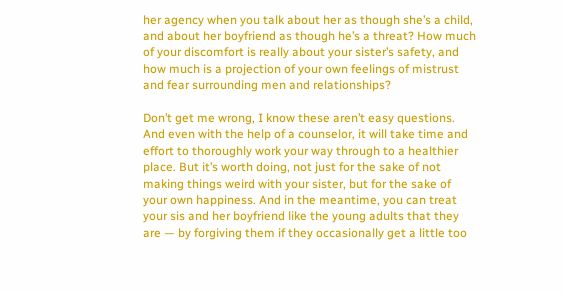her agency when you talk about her as though she’s a child, and about her boyfriend as though he’s a threat? How much of your discomfort is really about your sister’s safety, and how much is a projection of your own feelings of mistrust and fear surrounding men and relationships?

Don’t get me wrong, I know these aren’t easy questions. And even with the help of a counselor, it will take time and effort to thoroughly work your way through to a healthier place. But it’s worth doing, not just for the sake of not making things weird with your sister, but for the sake of your own happiness. And in the meantime, you can treat your sis and her boyfriend like the young adults that they are — by forgiving them if they occasionally get a little too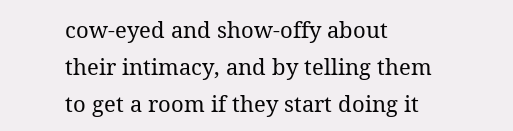cow-eyed and show-offy about their intimacy, and by telling them to get a room if they start doing it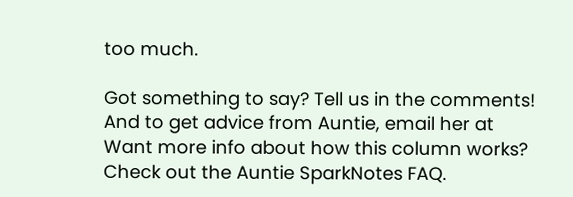too much.

Got something to say? Tell us in the comments! And to get advice from Auntie, email her at
Want more info about how this column works? Check out the Auntie SparkNotes FAQ.